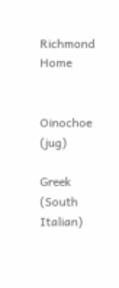Richmond Home


Oinochoe (jug)

Greek (South Italian)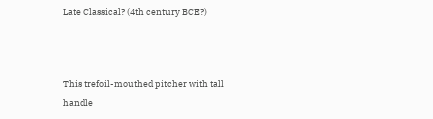Late Classical? (4th century BCE?)



This trefoil-mouthed pitcher with tall handle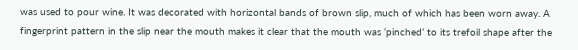was used to pour wine. It was decorated with horizontal bands of brown slip, much of which has been worn away. A fingerprint pattern in the slip near the mouth makes it clear that the mouth was ‘pinched’ to its trefoil shape after the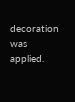decoration was applied.